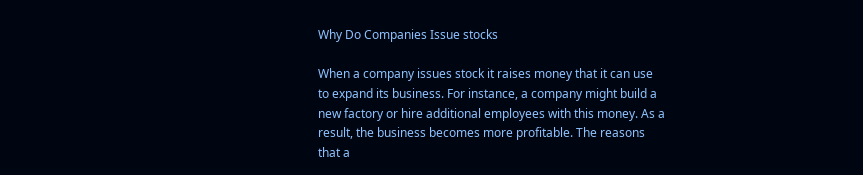Why Do Companies Issue stocks

When a company issues stock it raises money that it can use to expand its business. For instance, a company might build a new factory or hire additional employees with this money. As a result, the business becomes more profitable. The reasons that a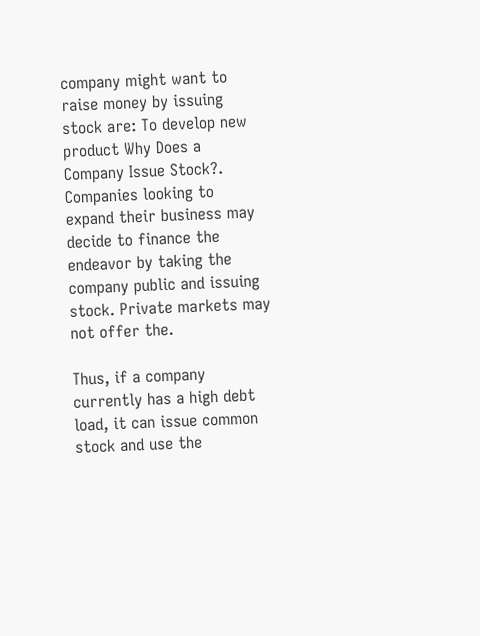company might want to raise money by issuing stock are: To develop new product Why Does a Company Issue Stock?. Companies looking to expand their business may decide to finance the endeavor by taking the company public and issuing stock. Private markets may not offer the.

Thus, if a company currently has a high debt load, it can issue common stock and use the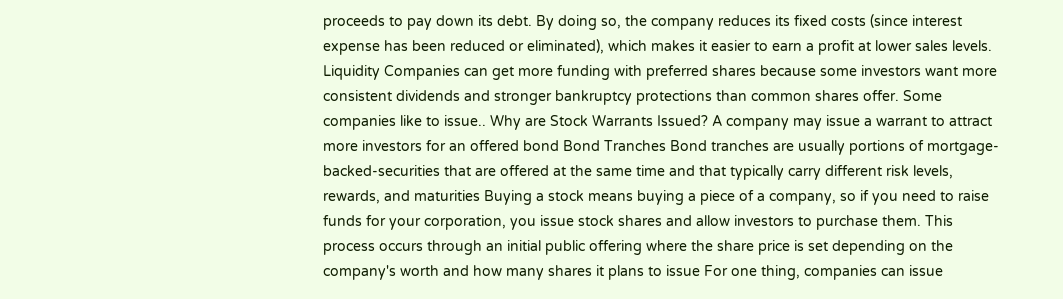proceeds to pay down its debt. By doing so, the company reduces its fixed costs (since interest expense has been reduced or eliminated), which makes it easier to earn a profit at lower sales levels. Liquidity Companies can get more funding with preferred shares because some investors want more consistent dividends and stronger bankruptcy protections than common shares offer. Some companies like to issue.. Why are Stock Warrants Issued? A company may issue a warrant to attract more investors for an offered bond Bond Tranches Bond tranches are usually portions of mortgage-backed-securities that are offered at the same time and that typically carry different risk levels, rewards, and maturities Buying a stock means buying a piece of a company, so if you need to raise funds for your corporation, you issue stock shares and allow investors to purchase them. This process occurs through an initial public offering where the share price is set depending on the company's worth and how many shares it plans to issue For one thing, companies can issue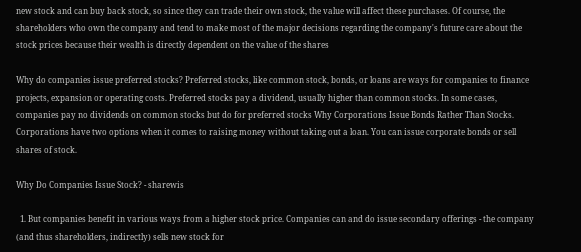new stock and can buy back stock, so since they can trade their own stock, the value will affect these purchases. Of course, the shareholders who own the company and tend to make most of the major decisions regarding the company's future care about the stock prices because their wealth is directly dependent on the value of the shares

Why do companies issue preferred stocks? Preferred stocks, like common stock, bonds, or loans are ways for companies to finance projects, expansion or operating costs. Preferred stocks pay a dividend, usually higher than common stocks. In some cases, companies pay no dividends on common stocks but do for preferred stocks Why Corporations Issue Bonds Rather Than Stocks. Corporations have two options when it comes to raising money without taking out a loan. You can issue corporate bonds or sell shares of stock.

Why Do Companies Issue Stock? - sharewis

  1. But companies benefit in various ways from a higher stock price. Companies can and do issue secondary offerings - the company (and thus shareholders, indirectly) sells new stock for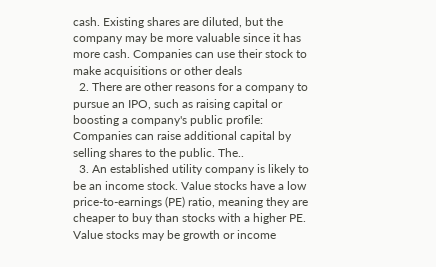cash. Existing shares are diluted, but the company may be more valuable since it has more cash. Companies can use their stock to make acquisitions or other deals
  2. There are other reasons for a company to pursue an IPO, such as raising capital or boosting a company's public profile: Companies can raise additional capital by selling shares to the public. The..
  3. An established utility company is likely to be an income stock. Value stocks have a low price-to-earnings (PE) ratio, meaning they are cheaper to buy than stocks with a higher PE. Value stocks may be growth or income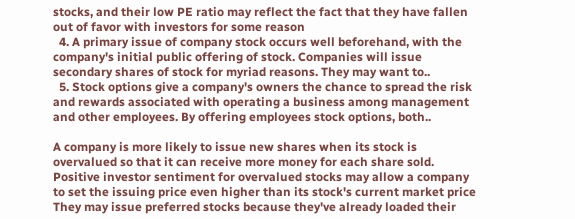stocks, and their low PE ratio may reflect the fact that they have fallen out of favor with investors for some reason
  4. A primary issue of company stock occurs well beforehand, with the company's initial public offering of stock. Companies will issue secondary shares of stock for myriad reasons. They may want to..
  5. Stock options give a company's owners the chance to spread the risk and rewards associated with operating a business among management and other employees. By offering employees stock options, both..

A company is more likely to issue new shares when its stock is overvalued so that it can receive more money for each share sold. Positive investor sentiment for overvalued stocks may allow a company to set the issuing price even higher than its stock's current market price They may issue preferred stocks because they've already loaded their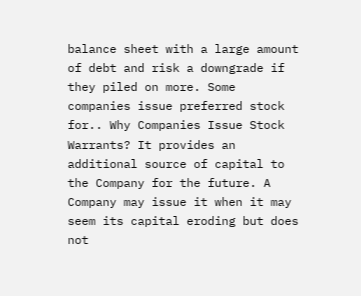balance sheet with a large amount of debt and risk a downgrade if they piled on more. Some companies issue preferred stock for.. Why Companies Issue Stock Warrants? It provides an additional source of capital to the Company for the future. A Company may issue it when it may seem its capital eroding but does not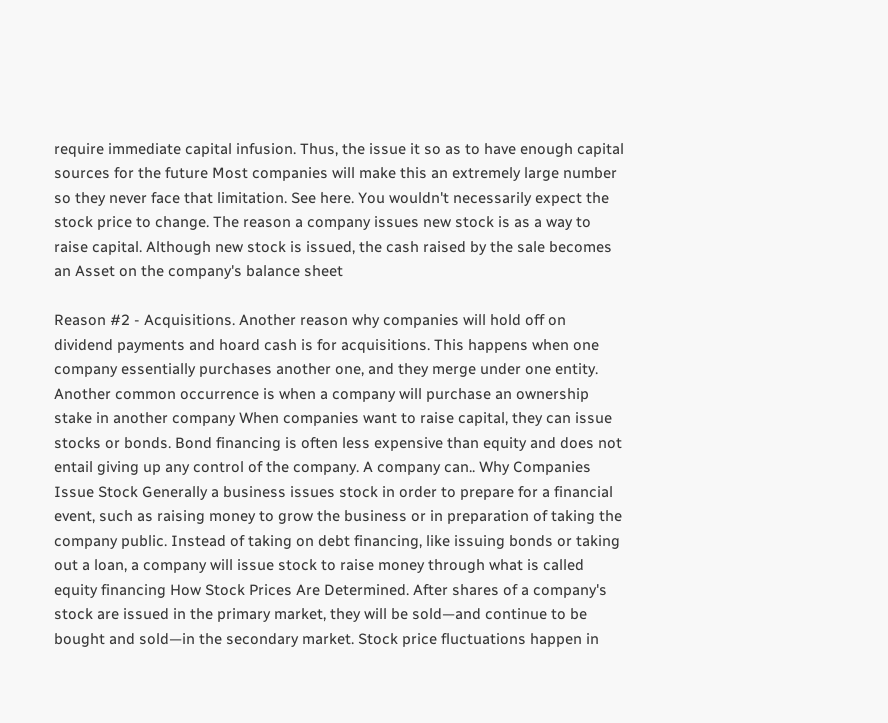require immediate capital infusion. Thus, the issue it so as to have enough capital sources for the future Most companies will make this an extremely large number so they never face that limitation. See here. You wouldn't necessarily expect the stock price to change. The reason a company issues new stock is as a way to raise capital. Although new stock is issued, the cash raised by the sale becomes an Asset on the company's balance sheet

Reason #2 - Acquisitions. Another reason why companies will hold off on dividend payments and hoard cash is for acquisitions. This happens when one company essentially purchases another one, and they merge under one entity. Another common occurrence is when a company will purchase an ownership stake in another company When companies want to raise capital, they can issue stocks or bonds. Bond financing is often less expensive than equity and does not entail giving up any control of the company. A company can.. Why Companies Issue Stock Generally a business issues stock in order to prepare for a financial event, such as raising money to grow the business or in preparation of taking the company public. Instead of taking on debt financing, like issuing bonds or taking out a loan, a company will issue stock to raise money through what is called equity financing How Stock Prices Are Determined. After shares of a company's stock are issued in the primary market, they will be sold—and continue to be bought and sold—in the secondary market. Stock price fluctuations happen in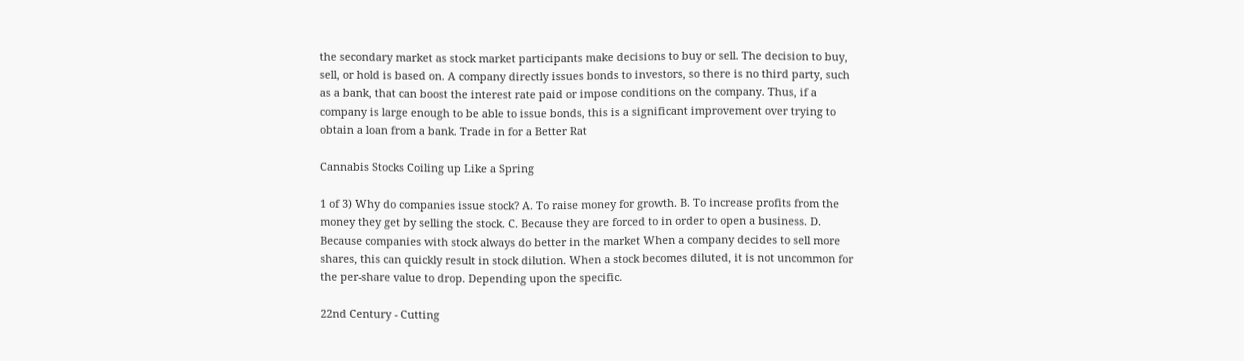the secondary market as stock market participants make decisions to buy or sell. The decision to buy, sell, or hold is based on. A company directly issues bonds to investors, so there is no third party, such as a bank, that can boost the interest rate paid or impose conditions on the company. Thus, if a company is large enough to be able to issue bonds, this is a significant improvement over trying to obtain a loan from a bank. Trade in for a Better Rat

Cannabis Stocks Coiling up Like a Spring

1 of 3) Why do companies issue stock? A. To raise money for growth. B. To increase profits from the money they get by selling the stock. C. Because they are forced to in order to open a business. D. Because companies with stock always do better in the market When a company decides to sell more shares, this can quickly result in stock dilution. When a stock becomes diluted, it is not uncommon for the per-share value to drop. Depending upon the specific.

22nd Century - Cutting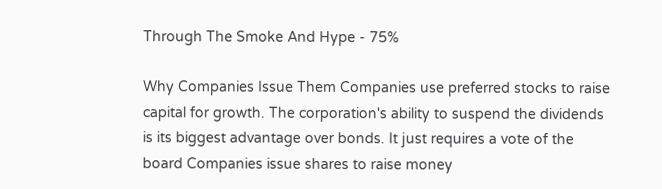Through The Smoke And Hype - 75%

Why Companies Issue Them Companies use preferred stocks to raise capital for growth. The corporation's ability to suspend the dividends is its biggest advantage over bonds. It just requires a vote of the board Companies issue shares to raise money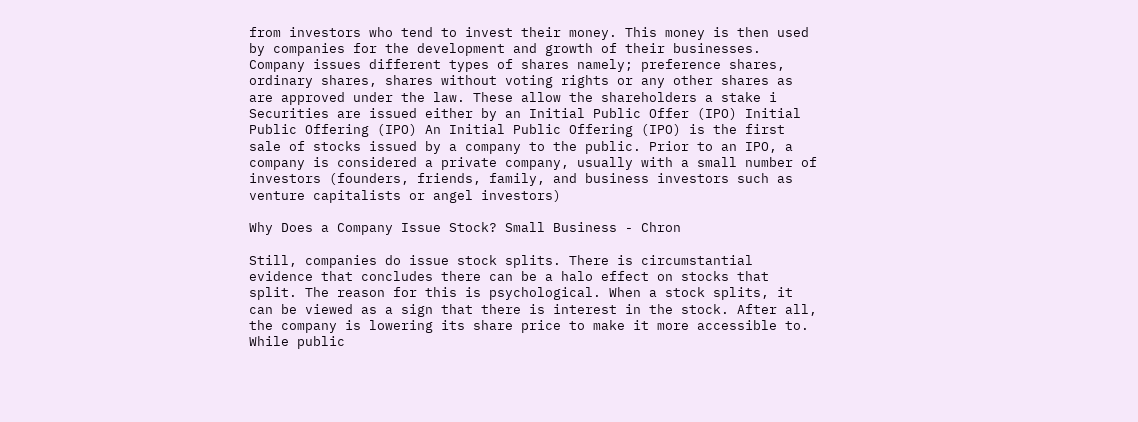from investors who tend to invest their money. This money is then used by companies for the development and growth of their businesses. Company issues different types of shares namely; preference shares, ordinary shares, shares without voting rights or any other shares as are approved under the law. These allow the shareholders a stake i Securities are issued either by an Initial Public Offer (IPO) Initial Public Offering (IPO) An Initial Public Offering (IPO) is the first sale of stocks issued by a company to the public. Prior to an IPO, a company is considered a private company, usually with a small number of investors (founders, friends, family, and business investors such as venture capitalists or angel investors)

Why Does a Company Issue Stock? Small Business - Chron

Still, companies do issue stock splits. There is circumstantial evidence that concludes there can be a halo effect on stocks that split. The reason for this is psychological. When a stock splits, it can be viewed as a sign that there is interest in the stock. After all, the company is lowering its share price to make it more accessible to. While public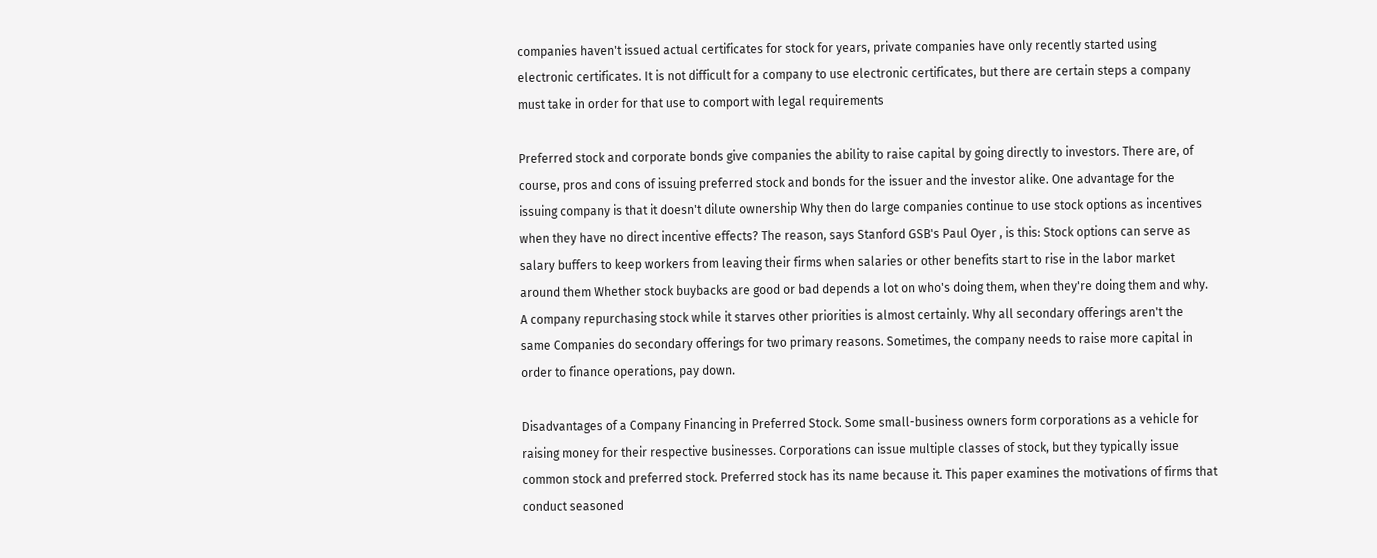companies haven't issued actual certificates for stock for years, private companies have only recently started using electronic certificates. It is not difficult for a company to use electronic certificates, but there are certain steps a company must take in order for that use to comport with legal requirements

Preferred stock and corporate bonds give companies the ability to raise capital by going directly to investors. There are, of course, pros and cons of issuing preferred stock and bonds for the issuer and the investor alike. One advantage for the issuing company is that it doesn't dilute ownership Why then do large companies continue to use stock options as incentives when they have no direct incentive effects? The reason, says Stanford GSB's Paul Oyer , is this: Stock options can serve as salary buffers to keep workers from leaving their firms when salaries or other benefits start to rise in the labor market around them Whether stock buybacks are good or bad depends a lot on who's doing them, when they're doing them and why. A company repurchasing stock while it starves other priorities is almost certainly. Why all secondary offerings aren't the same Companies do secondary offerings for two primary reasons. Sometimes, the company needs to raise more capital in order to finance operations, pay down.

Disadvantages of a Company Financing in Preferred Stock. Some small-business owners form corporations as a vehicle for raising money for their respective businesses. Corporations can issue multiple classes of stock, but they typically issue common stock and preferred stock. Preferred stock has its name because it. This paper examines the motivations of firms that conduct seasoned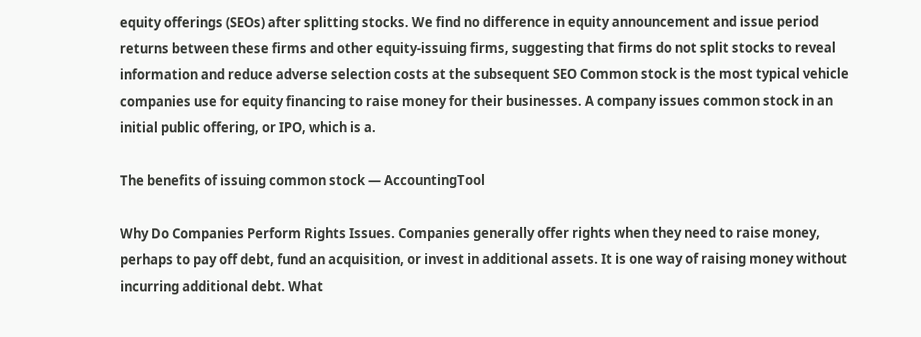equity offerings (SEOs) after splitting stocks. We find no difference in equity announcement and issue period returns between these firms and other equity‐issuing firms, suggesting that firms do not split stocks to reveal information and reduce adverse selection costs at the subsequent SEO Common stock is the most typical vehicle companies use for equity financing to raise money for their businesses. A company issues common stock in an initial public offering, or IPO, which is a.

The benefits of issuing common stock — AccountingTool

Why Do Companies Perform Rights Issues. Companies generally offer rights when they need to raise money, perhaps to pay off debt, fund an acquisition, or invest in additional assets. It is one way of raising money without incurring additional debt. What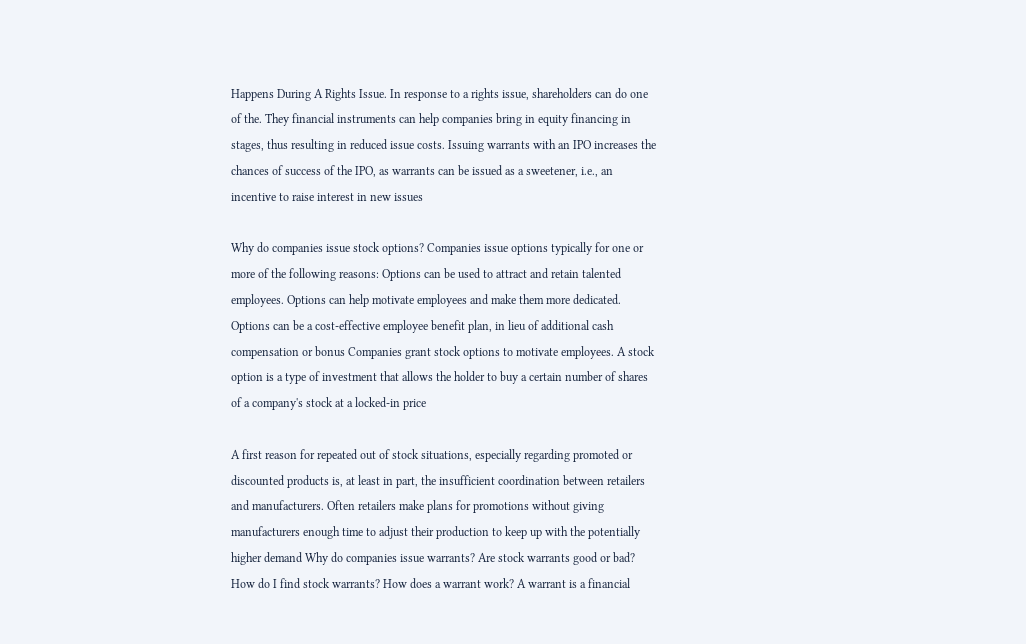Happens During A Rights Issue. In response to a rights issue, shareholders can do one of the. They financial instruments can help companies bring in equity financing in stages, thus resulting in reduced issue costs. Issuing warrants with an IPO increases the chances of success of the IPO, as warrants can be issued as a sweetener, i.e., an incentive to raise interest in new issues

Why do companies issue stock options? Companies issue options typically for one or more of the following reasons: Options can be used to attract and retain talented employees. Options can help motivate employees and make them more dedicated. Options can be a cost-effective employee benefit plan, in lieu of additional cash compensation or bonus Companies grant stock options to motivate employees. A stock option is a type of investment that allows the holder to buy a certain number of shares of a company's stock at a locked-in price

A first reason for repeated out of stock situations, especially regarding promoted or discounted products is, at least in part, the insufficient coordination between retailers and manufacturers. Often retailers make plans for promotions without giving manufacturers enough time to adjust their production to keep up with the potentially higher demand Why do companies issue warrants? Are stock warrants good or bad? How do I find stock warrants? How does a warrant work? A warrant is a financial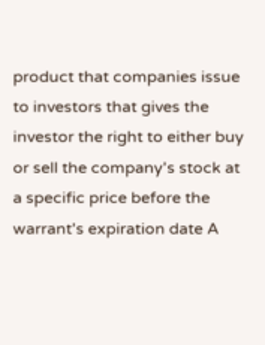product that companies issue to investors that gives the investor the right to either buy or sell the company's stock at a specific price before the warrant's expiration date A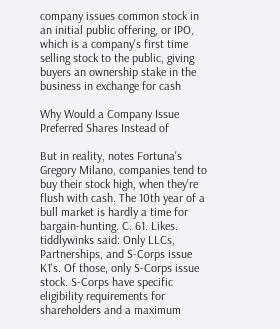company issues common stock in an initial public offering, or IPO, which is a company's first time selling stock to the public, giving buyers an ownership stake in the business in exchange for cash

Why Would a Company Issue Preferred Shares Instead of

But in reality, notes Fortuna's Gregory Milano, companies tend to buy their stock high, when they're flush with cash. The 10th year of a bull market is hardly a time for bargain-hunting. C. 61. Likes. tiddlywinks said: Only LLCs, Partnerships, and S-Corps issue K1's. Of those, only S-Corps issue stock. S-Corps have specific eligibility requirements for shareholders and a maximum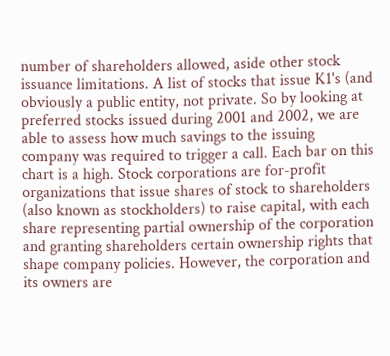number of shareholders allowed, aside other stock issuance limitations. A list of stocks that issue K1's (and obviously a public entity, not private. So by looking at preferred stocks issued during 2001 and 2002, we are able to assess how much savings to the issuing company was required to trigger a call. Each bar on this chart is a high. Stock corporations are for-profit organizations that issue shares of stock to shareholders (also known as stockholders) to raise capital, with each share representing partial ownership of the corporation and granting shareholders certain ownership rights that shape company policies. However, the corporation and its owners are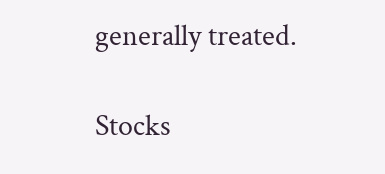generally treated.

Stocks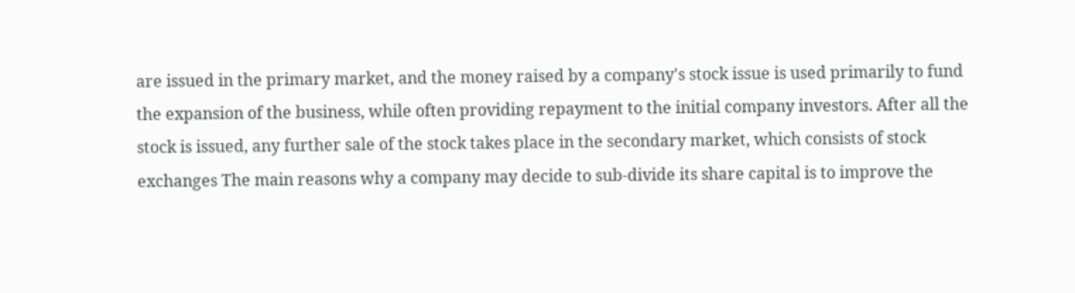are issued in the primary market, and the money raised by a company's stock issue is used primarily to fund the expansion of the business, while often providing repayment to the initial company investors. After all the stock is issued, any further sale of the stock takes place in the secondary market, which consists of stock exchanges The main reasons why a company may decide to sub-divide its share capital is to improve the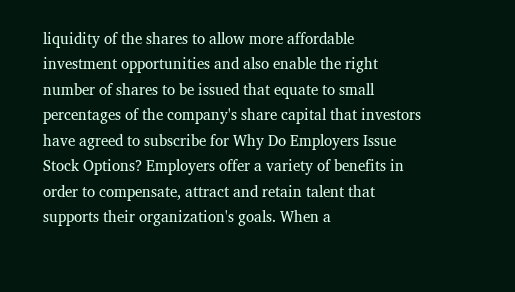liquidity of the shares to allow more affordable investment opportunities and also enable the right number of shares to be issued that equate to small percentages of the company's share capital that investors have agreed to subscribe for Why Do Employers Issue Stock Options? Employers offer a variety of benefits in order to compensate, attract and retain talent that supports their organization's goals. When a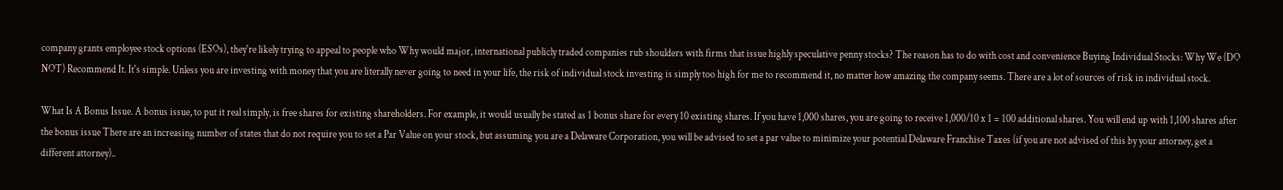company grants employee stock options (ESOs), they're likely trying to appeal to people who Why would major, international publicly traded companies rub shoulders with firms that issue highly speculative penny stocks? The reason has to do with cost and convenience Buying Individual Stocks: Why We (DO NOT) Recommend It. It's simple. Unless you are investing with money that you are literally never going to need in your life, the risk of individual stock investing is simply too high for me to recommend it, no matter how amazing the company seems. There are a lot of sources of risk in individual stock.

What Is A Bonus Issue. A bonus issue, to put it real simply, is free shares for existing shareholders. For example, it would usually be stated as 1 bonus share for every 10 existing shares. If you have 1,000 shares, you are going to receive 1,000/10 x 1 = 100 additional shares. You will end up with 1,100 shares after the bonus issue There are an increasing number of states that do not require you to set a Par Value on your stock, but assuming you are a Delaware Corporation, you will be advised to set a par value to minimize your potential Delaware Franchise Taxes (if you are not advised of this by your attorney, get a different attorney)..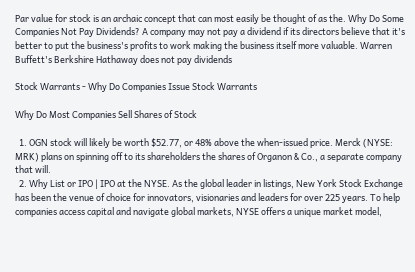Par value for stock is an archaic concept that can most easily be thought of as the. Why Do Some Companies Not Pay Dividends? A company may not pay a dividend if its directors believe that it's better to put the business's profits to work making the business itself more valuable. Warren Buffett's Berkshire Hathaway does not pay dividends

Stock Warrants - Why Do Companies Issue Stock Warrants

Why Do Most Companies Sell Shares of Stock

  1. OGN stock will likely be worth $52.77, or 48% above the when-issued price. Merck (NYSE: MRK) plans on spinning off to its shareholders the shares of Organon & Co., a separate company that will.
  2. Why List or IPO | IPO at the NYSE. As the global leader in listings, New York Stock Exchange has been the venue of choice for innovators, visionaries and leaders for over 225 years. To help companies access capital and navigate global markets, NYSE offers a unique market model,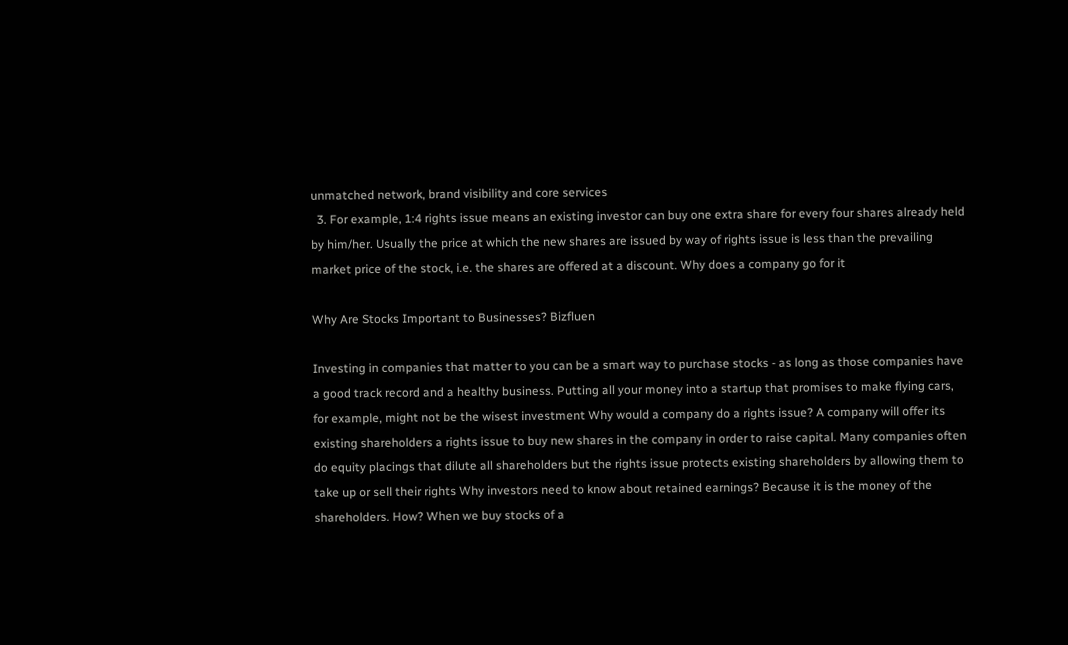unmatched network, brand visibility and core services
  3. For example, 1:4 rights issue means an existing investor can buy one extra share for every four shares already held by him/her. Usually the price at which the new shares are issued by way of rights issue is less than the prevailing market price of the stock, i.e. the shares are offered at a discount. Why does a company go for it

Why Are Stocks Important to Businesses? Bizfluen

Investing in companies that matter to you can be a smart way to purchase stocks - as long as those companies have a good track record and a healthy business. Putting all your money into a startup that promises to make flying cars, for example, might not be the wisest investment Why would a company do a rights issue? A company will offer its existing shareholders a rights issue to buy new shares in the company in order to raise capital. Many companies often do equity placings that dilute all shareholders but the rights issue protects existing shareholders by allowing them to take up or sell their rights Why investors need to know about retained earnings? Because it is the money of the shareholders. How? When we buy stocks of a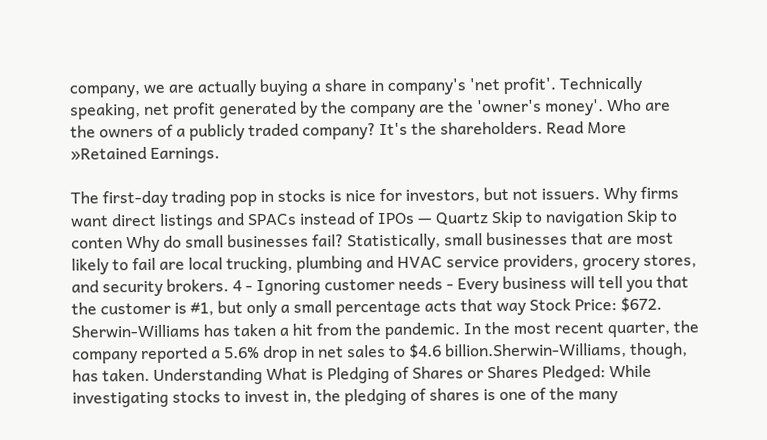company, we are actually buying a share in company's 'net profit'. Technically speaking, net profit generated by the company are the 'owner's money'. Who are the owners of a publicly traded company? It's the shareholders. Read More »Retained Earnings.

The first-day trading pop in stocks is nice for investors, but not issuers. Why firms want direct listings and SPACs instead of IPOs — Quartz Skip to navigation Skip to conten Why do small businesses fail? Statistically, small businesses that are most likely to fail are local trucking, plumbing and HVAC service providers, grocery stores, and security brokers. 4 - Ignoring customer needs - Every business will tell you that the customer is #1, but only a small percentage acts that way Stock Price: $672. Sherwin-Williams has taken a hit from the pandemic. In the most recent quarter, the company reported a 5.6% drop in net sales to $4.6 billion.Sherwin-Williams, though, has taken. Understanding What is Pledging of Shares or Shares Pledged: While investigating stocks to invest in, the pledging of shares is one of the many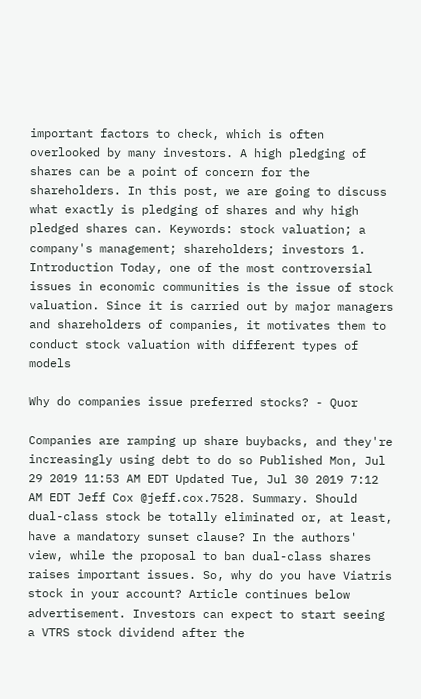important factors to check, which is often overlooked by many investors. A high pledging of shares can be a point of concern for the shareholders. In this post, we are going to discuss what exactly is pledging of shares and why high pledged shares can. Keywords: stock valuation; a company's management; shareholders; investors 1. Introduction Today, one of the most controversial issues in economic communities is the issue of stock valuation. Since it is carried out by major managers and shareholders of companies, it motivates them to conduct stock valuation with different types of models

Why do companies issue preferred stocks? - Quor

Companies are ramping up share buybacks, and they're increasingly using debt to do so Published Mon, Jul 29 2019 11:53 AM EDT Updated Tue, Jul 30 2019 7:12 AM EDT Jeff Cox @jeff.cox.7528. Summary. Should dual-class stock be totally eliminated or, at least, have a mandatory sunset clause? In the authors' view, while the proposal to ban dual-class shares raises important issues. So, why do you have Viatris stock in your account? Article continues below advertisement. Investors can expect to start seeing a VTRS stock dividend after the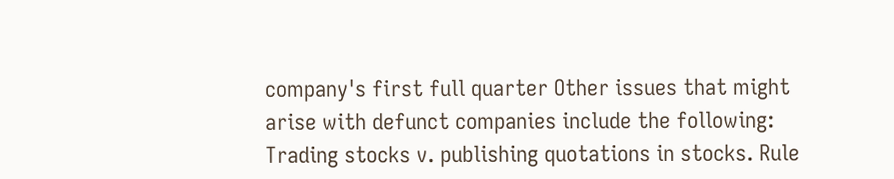company's first full quarter Other issues that might arise with defunct companies include the following: Trading stocks v. publishing quotations in stocks. Rule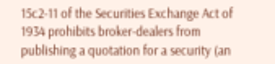15c2-11 of the Securities Exchange Act of 1934 prohibits broker-dealers from publishing a quotation for a security (an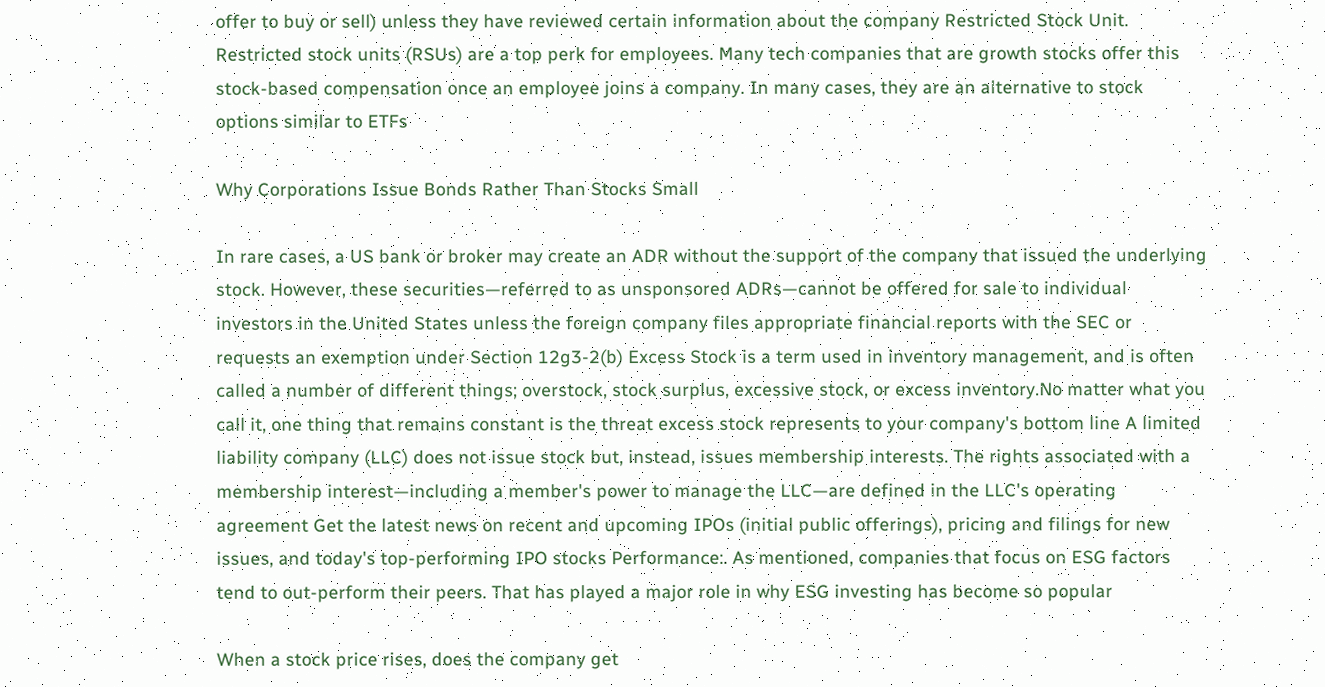offer to buy or sell) unless they have reviewed certain information about the company Restricted Stock Unit. Restricted stock units (RSUs) are a top perk for employees. Many tech companies that are growth stocks offer this stock-based compensation once an employee joins a company. In many cases, they are an alternative to stock options similar to ETFs

Why Corporations Issue Bonds Rather Than Stocks Small

In rare cases, a US bank or broker may create an ADR without the support of the company that issued the underlying stock. However, these securities—referred to as unsponsored ADRs—cannot be offered for sale to individual investors in the United States unless the foreign company files appropriate financial reports with the SEC or requests an exemption under Section 12g3-2(b) Excess Stock is a term used in inventory management, and is often called a number of different things; overstock, stock surplus, excessive stock, or excess inventory.No matter what you call it, one thing that remains constant is the threat excess stock represents to your company's bottom line A limited liability company (LLC) does not issue stock but, instead, issues membership interests. The rights associated with a membership interest—including a member's power to manage the LLC—are defined in the LLC's operating agreement Get the latest news on recent and upcoming IPOs (initial public offerings), pricing and filings for new issues, and today's top-performing IPO stocks Performance:. As mentioned, companies that focus on ESG factors tend to out-perform their peers. That has played a major role in why ESG investing has become so popular

When a stock price rises, does the company get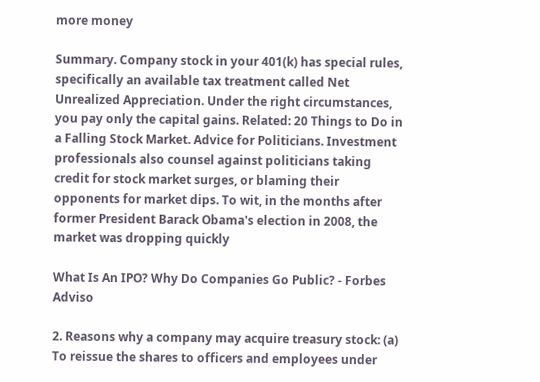more money

Summary. Company stock in your 401(k) has special rules, specifically an available tax treatment called Net Unrealized Appreciation. Under the right circumstances, you pay only the capital gains. Related: 20 Things to Do in a Falling Stock Market. Advice for Politicians. Investment professionals also counsel against politicians taking credit for stock market surges, or blaming their opponents for market dips. To wit, in the months after former President Barack Obama's election in 2008, the market was dropping quickly

What Is An IPO? Why Do Companies Go Public? - Forbes Adviso

2. Reasons why a company may acquire treasury stock: (a) To reissue the shares to officers and employees under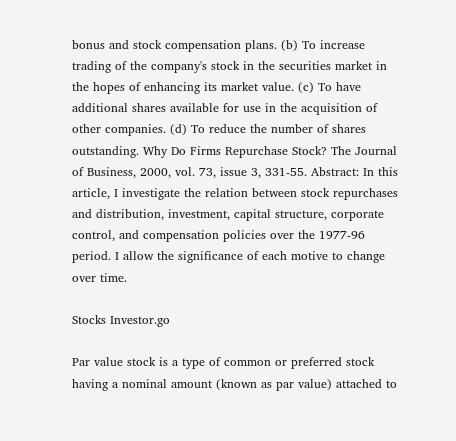bonus and stock compensation plans. (b) To increase trading of the company's stock in the securities market in the hopes of enhancing its market value. (c) To have additional shares available for use in the acquisition of other companies. (d) To reduce the number of shares outstanding. Why Do Firms Repurchase Stock? The Journal of Business, 2000, vol. 73, issue 3, 331-55. Abstract: In this article, I investigate the relation between stock repurchases and distribution, investment, capital structure, corporate control, and compensation policies over the 1977-96 period. I allow the significance of each motive to change over time.

Stocks Investor.go

Par value stock is a type of common or preferred stock having a nominal amount (known as par value) attached to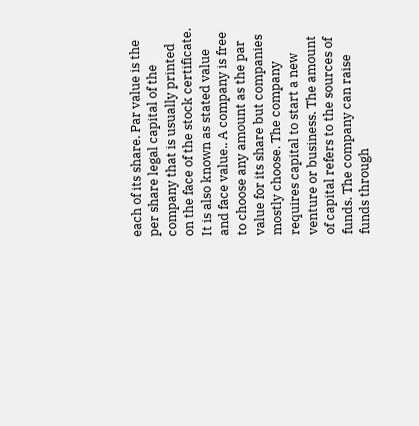each of its share. Par value is the per share legal capital of the company that is usually printed on the face of the stock certificate. It is also known as stated value and face value.. A company is free to choose any amount as the par value for its share but companies mostly choose. The company requires capital to start a new venture or business. The amount of capital refers to the sources of funds. The company can raise funds through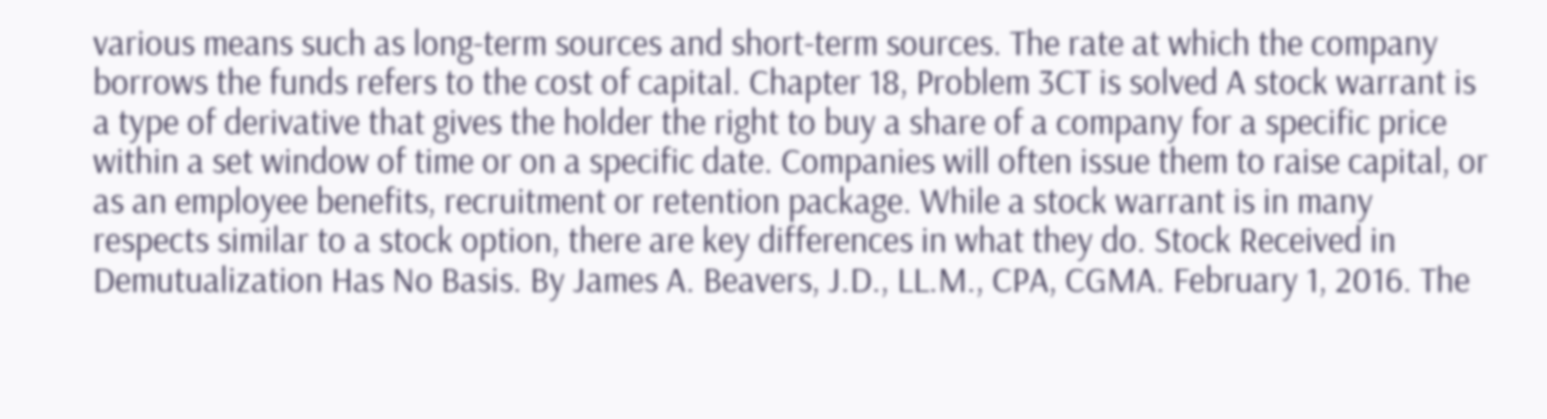various means such as long-term sources and short-term sources. The rate at which the company borrows the funds refers to the cost of capital. Chapter 18, Problem 3CT is solved A stock warrant is a type of derivative that gives the holder the right to buy a share of a company for a specific price within a set window of time or on a specific date. Companies will often issue them to raise capital, or as an employee benefits, recruitment or retention package. While a stock warrant is in many respects similar to a stock option, there are key differences in what they do. Stock Received in Demutualization Has No Basis. By James A. Beavers, J.D., LL.M., CPA, CGMA. February 1, 2016. The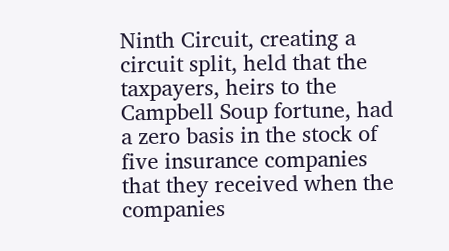Ninth Circuit, creating a circuit split, held that the taxpayers, heirs to the Campbell Soup fortune, had a zero basis in the stock of five insurance companies that they received when the companies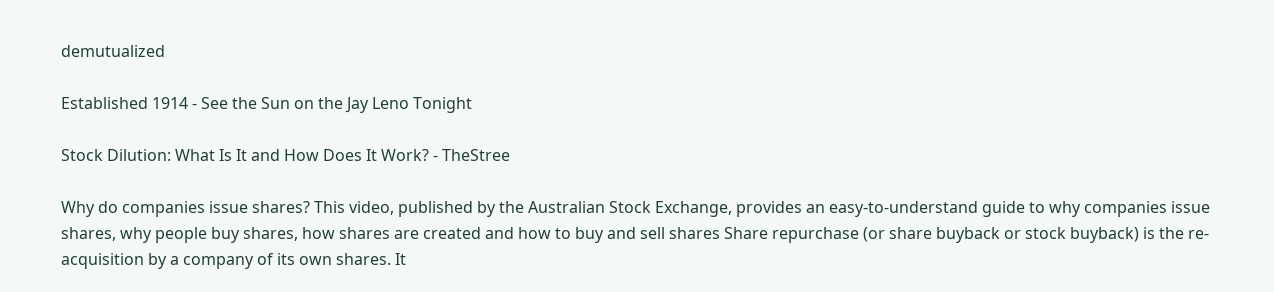demutualized

Established 1914 - See the Sun on the Jay Leno Tonight

Stock Dilution: What Is It and How Does It Work? - TheStree

Why do companies issue shares? This video, published by the Australian Stock Exchange, provides an easy-to-understand guide to why companies issue shares, why people buy shares, how shares are created and how to buy and sell shares Share repurchase (or share buyback or stock buyback) is the re-acquisition by a company of its own shares. It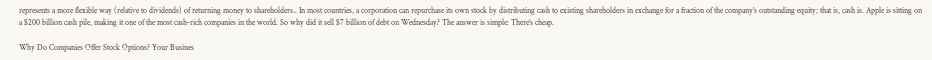represents a more flexible way (relative to dividends) of returning money to shareholders.. In most countries, a corporation can repurchase its own stock by distributing cash to existing shareholders in exchange for a fraction of the company's outstanding equity; that is, cash is. Apple is sitting on a $200 billion cash pile, making it one of the most cash-rich companies in the world. So why did it sell $7 billion of debt on Wednesday? The answer is simple: There's cheap.

Why Do Companies Offer Stock Options? Your Busines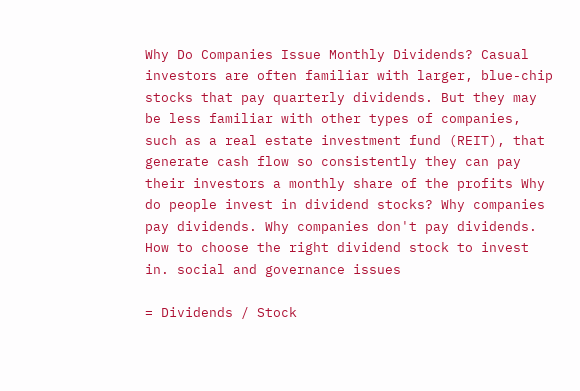Why Do Companies Issue Monthly Dividends? Casual investors are often familiar with larger, blue-chip stocks that pay quarterly dividends. But they may be less familiar with other types of companies, such as a real estate investment fund (REIT), that generate cash flow so consistently they can pay their investors a monthly share of the profits Why do people invest in dividend stocks? Why companies pay dividends. Why companies don't pay dividends. How to choose the right dividend stock to invest in. social and governance issues

= Dividends / Stock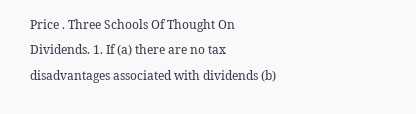Price . Three Schools Of Thought On Dividends. 1. If (a) there are no tax disadvantages associated with dividends (b)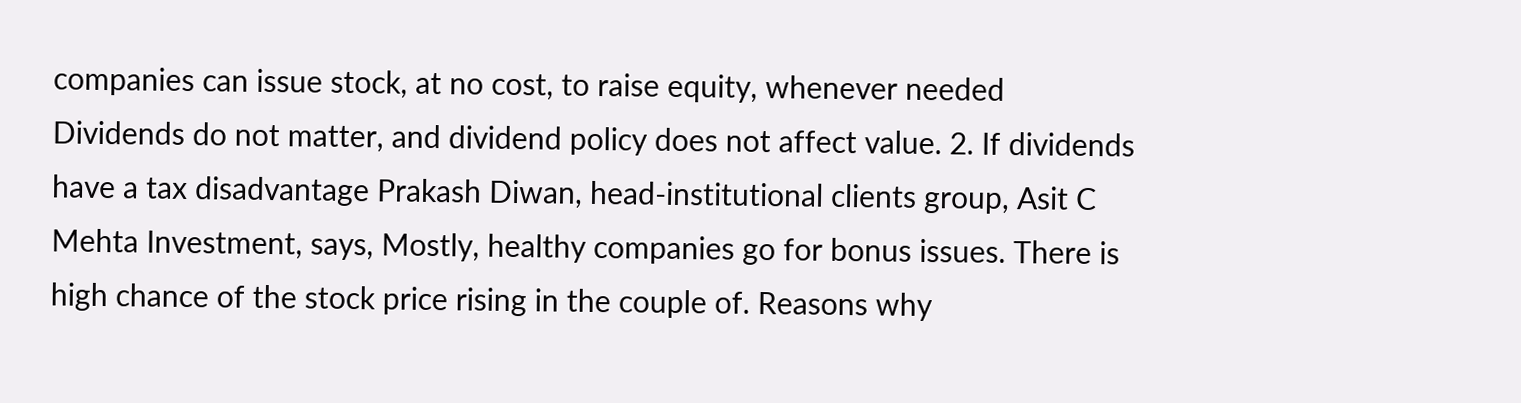companies can issue stock, at no cost, to raise equity, whenever needed Dividends do not matter, and dividend policy does not affect value. 2. If dividends have a tax disadvantage Prakash Diwan, head-institutional clients group, Asit C Mehta Investment, says, Mostly, healthy companies go for bonus issues. There is high chance of the stock price rising in the couple of. Reasons why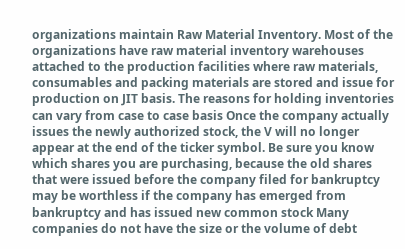organizations maintain Raw Material Inventory. Most of the organizations have raw material inventory warehouses attached to the production facilities where raw materials, consumables and packing materials are stored and issue for production on JIT basis. The reasons for holding inventories can vary from case to case basis Once the company actually issues the newly authorized stock, the V will no longer appear at the end of the ticker symbol. Be sure you know which shares you are purchasing, because the old shares that were issued before the company filed for bankruptcy may be worthless if the company has emerged from bankruptcy and has issued new common stock Many companies do not have the size or the volume of debt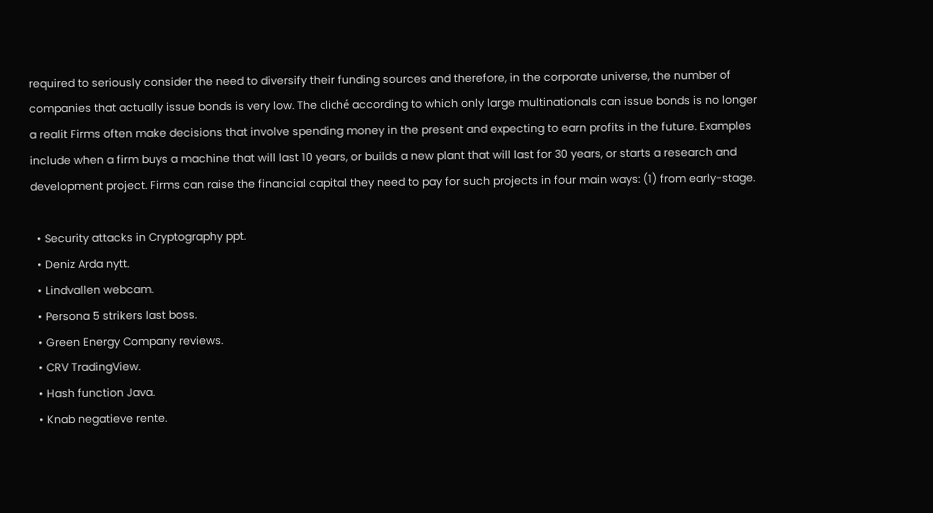required to seriously consider the need to diversify their funding sources and therefore, in the corporate universe, the number of companies that actually issue bonds is very low. The cliché according to which only large multinationals can issue bonds is no longer a realit Firms often make decisions that involve spending money in the present and expecting to earn profits in the future. Examples include when a firm buys a machine that will last 10 years, or builds a new plant that will last for 30 years, or starts a research and development project. Firms can raise the financial capital they need to pay for such projects in four main ways: (1) from early-stage.

  • Security attacks in Cryptography ppt.
  • Deniz Arda nytt.
  • Lindvallen webcam.
  • Persona 5 strikers last boss.
  • Green Energy Company reviews.
  • CRV TradingView.
  • Hash function Java.
  • Knab negatieve rente.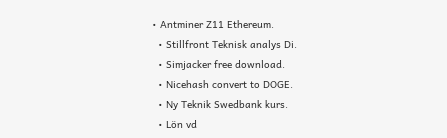• Antminer Z11 Ethereum.
  • Stillfront Teknisk analys Di.
  • Simjacker free download.
  • Nicehash convert to DOGE.
  • Ny Teknik Swedbank kurs.
  • Lön vd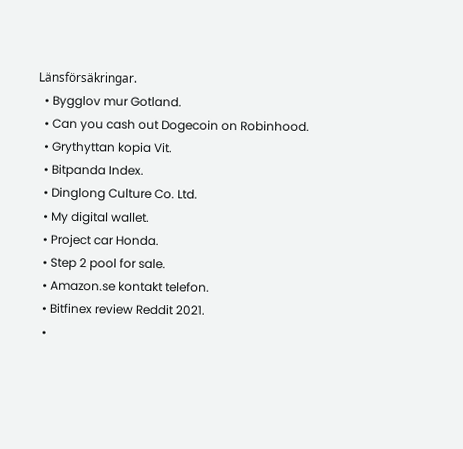Länsförsäkringar.
  • Bygglov mur Gotland.
  • Can you cash out Dogecoin on Robinhood.
  • Grythyttan kopia Vit.
  • Bitpanda Index.
  • Dinglong Culture Co. Ltd.
  • My digital wallet.
  • Project car Honda.
  • Step 2 pool for sale.
  • Amazon.se kontakt telefon.
  • Bitfinex review Reddit 2021.
  •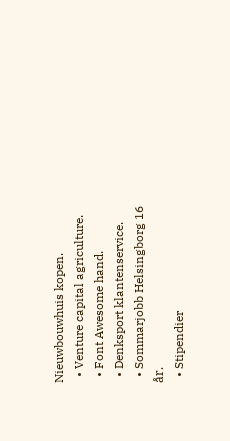Nieuwbouwhuis kopen.
  • Venture capital agriculture.
  • Font Awesome hand.
  • Denksport klantenservice.
  • Sommarjobb Helsingborg 16 år.
  • Stipendier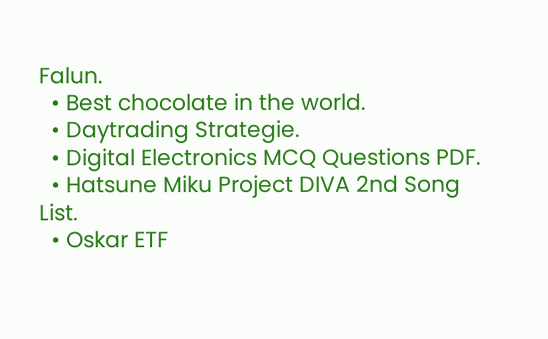Falun.
  • Best chocolate in the world.
  • Daytrading Strategie.
  • Digital Electronics MCQ Questions PDF.
  • Hatsune Miku Project DIVA 2nd Song List.
  • Oskar ETF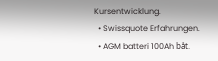Kursentwicklung.
  • Swissquote Erfahrungen.
  • AGM batteri 100Ah båt.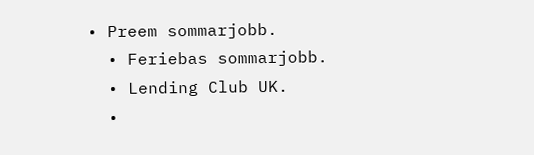• Preem sommarjobb.
  • Feriebas sommarjobb.
  • Lending Club UK.
  •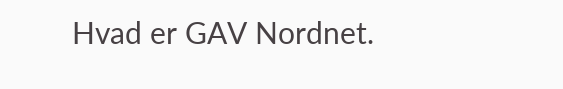Hvad er GAV Nordnet.